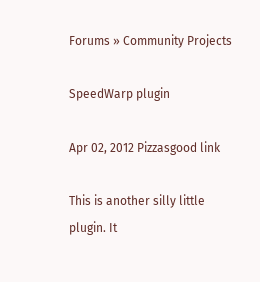Forums » Community Projects

SpeedWarp plugin

Apr 02, 2012 Pizzasgood link

This is another silly little plugin. It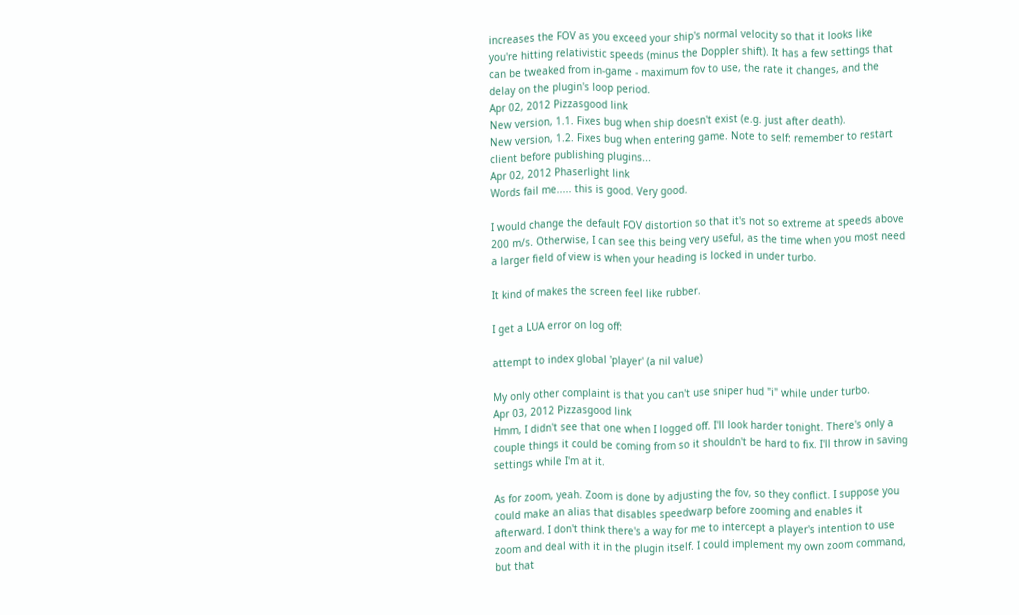increases the FOV as you exceed your ship's normal velocity so that it looks like you're hitting relativistic speeds (minus the Doppler shift). It has a few settings that can be tweaked from in-game - maximum fov to use, the rate it changes, and the delay on the plugin's loop period.
Apr 02, 2012 Pizzasgood link
New version, 1.1. Fixes bug when ship doesn't exist (e.g. just after death).
New version, 1.2. Fixes bug when entering game. Note to self: remember to restart client before publishing plugins...
Apr 02, 2012 Phaserlight link
Words fail me..... this is good. Very good.

I would change the default FOV distortion so that it's not so extreme at speeds above 200 m/s. Otherwise, I can see this being very useful, as the time when you most need a larger field of view is when your heading is locked in under turbo.

It kind of makes the screen feel like rubber.

I get a LUA error on log off:

attempt to index global 'player' (a nil value)

My only other complaint is that you can't use sniper hud "i" while under turbo.
Apr 03, 2012 Pizzasgood link
Hmm, I didn't see that one when I logged off. I'll look harder tonight. There's only a couple things it could be coming from so it shouldn't be hard to fix. I'll throw in saving settings while I'm at it.

As for zoom, yeah. Zoom is done by adjusting the fov, so they conflict. I suppose you could make an alias that disables speedwarp before zooming and enables it afterward. I don't think there's a way for me to intercept a player's intention to use zoom and deal with it in the plugin itself. I could implement my own zoom command, but that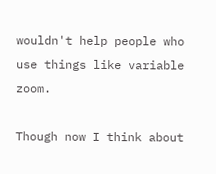wouldn't help people who use things like variable zoom.

Though now I think about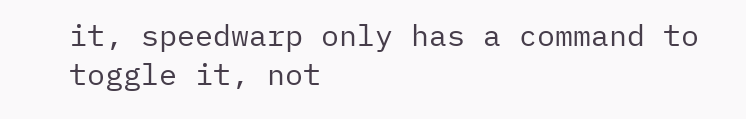it, speedwarp only has a command to toggle it, not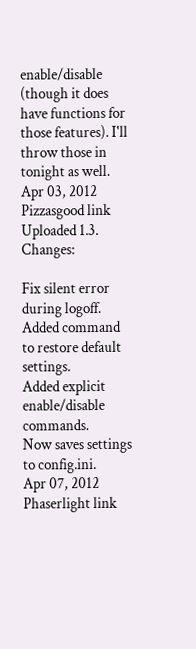enable/disable (though it does have functions for those features). I'll throw those in tonight as well.
Apr 03, 2012 Pizzasgood link
Uploaded 1.3. Changes:

Fix silent error during logoff.
Added command to restore default settings.
Added explicit enable/disable commands.
Now saves settings to config.ini.
Apr 07, 2012 Phaserlight link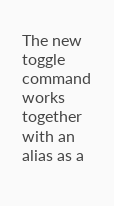The new toggle command works together with an alias as a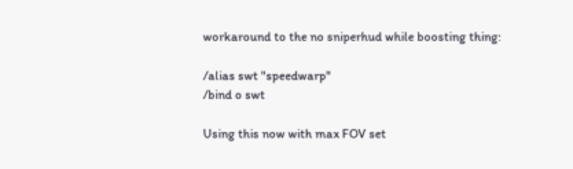workaround to the no sniperhud while boosting thing:

/alias swt "speedwarp"
/bind o swt

Using this now with max FOV set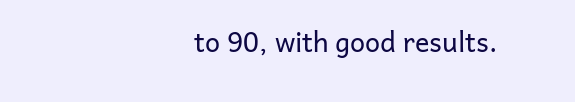to 90, with good results.